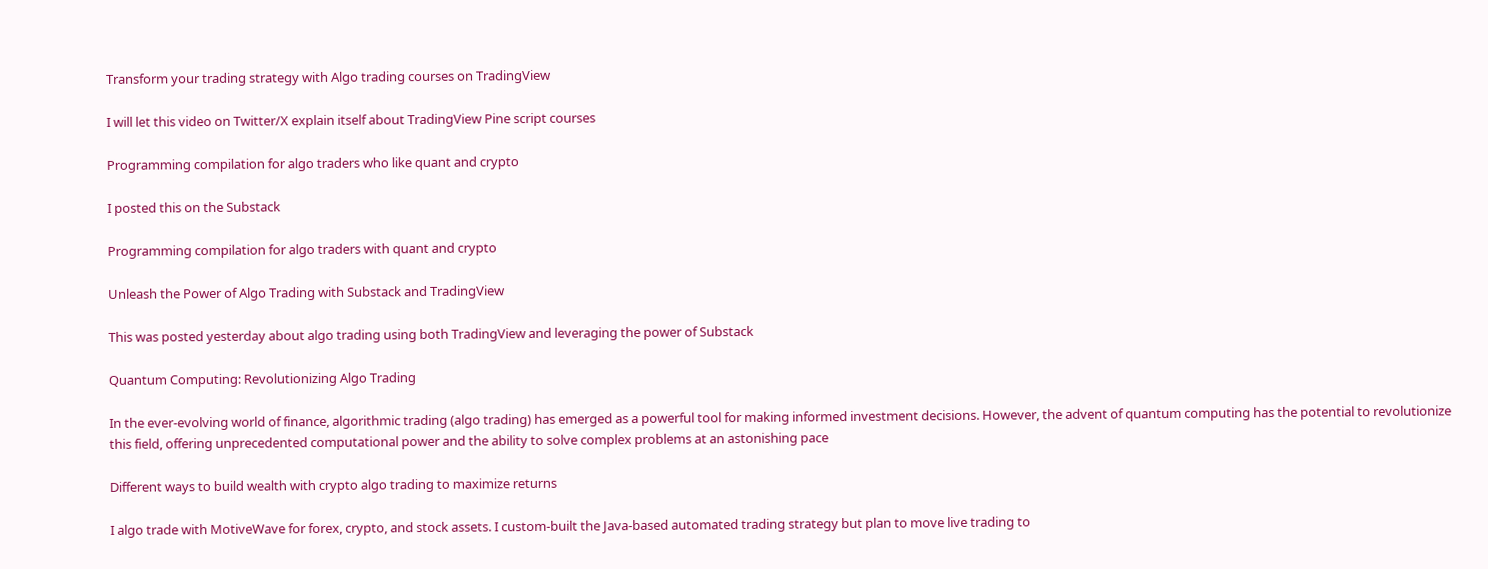Transform your trading strategy with Algo trading courses on TradingView

I will let this video on Twitter/X explain itself about TradingView Pine script courses

Programming compilation for algo traders who like quant and crypto

I posted this on the Substack

Programming compilation for algo traders with quant and crypto

Unleash the Power of Algo Trading with Substack and TradingView

This was posted yesterday about algo trading using both TradingView and leveraging the power of Substack

Quantum Computing: Revolutionizing Algo Trading

In the ever-evolving world of finance, algorithmic trading (algo trading) has emerged as a powerful tool for making informed investment decisions. However, the advent of quantum computing has the potential to revolutionize this field, offering unprecedented computational power and the ability to solve complex problems at an astonishing pace

Different ways to build wealth with crypto algo trading to maximize returns

I algo trade with MotiveWave for forex, crypto, and stock assets. I custom-built the Java-based automated trading strategy but plan to move live trading to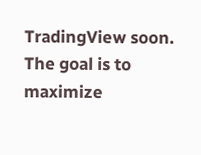TradingView soon. The goal is to maximize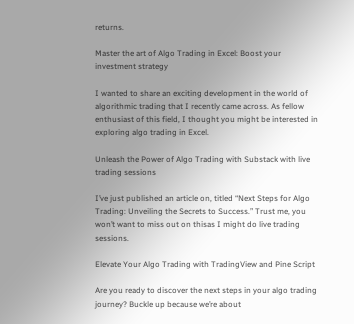returns.

Master the art of Algo Trading in Excel: Boost your investment strategy

I wanted to share an exciting development in the world of algorithmic trading that I recently came across. As fellow enthusiast of this field, I thought you might be interested in exploring algo trading in Excel.

Unleash the Power of Algo Trading with Substack with live trading sessions

I’ve just published an article on, titled “Next Steps for Algo Trading: Unveiling the Secrets to Success.” Trust me, you won’t want to miss out on thisas I might do live trading sessions.

Elevate Your Algo Trading with TradingView and Pine Script

Are you ready to discover the next steps in your algo trading journey? Buckle up because we’re about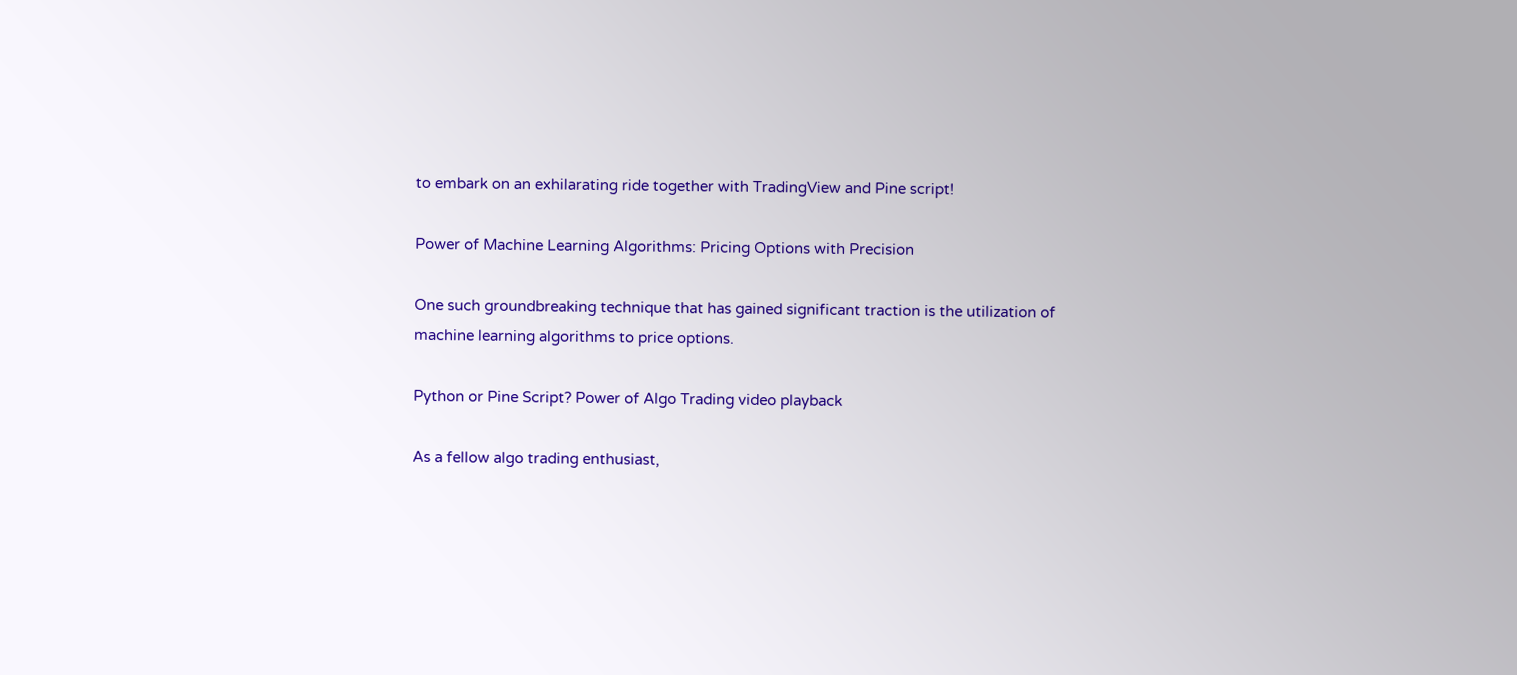to embark on an exhilarating ride together with TradingView and Pine script!

Power of Machine Learning Algorithms: Pricing Options with Precision

One such groundbreaking technique that has gained significant traction is the utilization of machine learning algorithms to price options.

Python or Pine Script? Power of Algo Trading video playback

As a fellow algo trading enthusiast,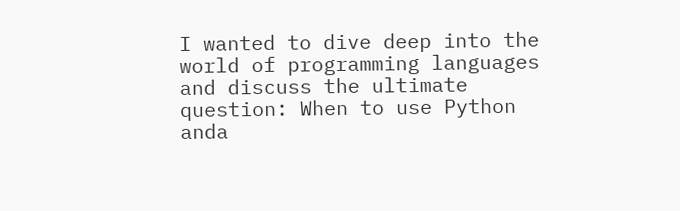I wanted to dive deep into the world of programming languages and discuss the ultimate question: When to use Python anda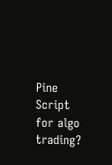Pine Script for algo trading?